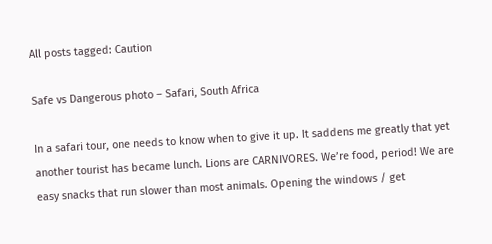All posts tagged: Caution

Safe vs Dangerous photo – Safari, South Africa

In a safari tour, one needs to know when to give it up. It saddens me greatly that yet another tourist has became lunch. Lions are CARNIVORES. We’re food, period! We are easy snacks that run slower than most animals. Opening the windows / get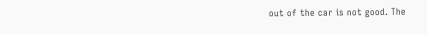out of the car is not good. The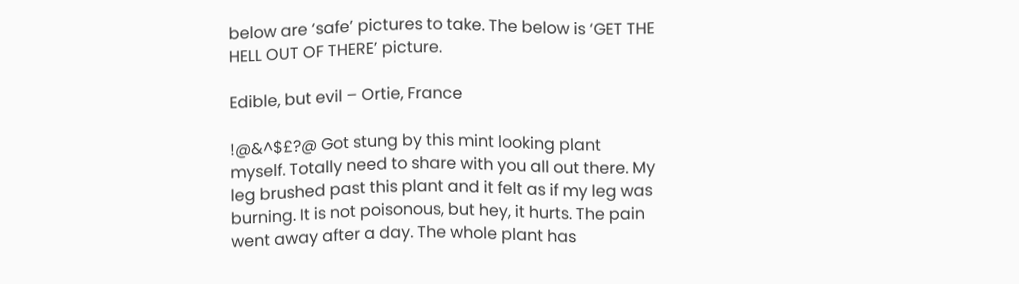below are ‘safe’ pictures to take. The below is ‘GET THE HELL OUT OF THERE’ picture.

Edible, but evil – Ortie, France

!@&^$£?@ Got stung by this mint looking plant myself. Totally need to share with you all out there. My leg brushed past this plant and it felt as if my leg was burning. It is not poisonous, but hey, it hurts. The pain went away after a day. The whole plant has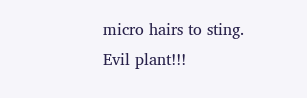micro hairs to sting. Evil plant!!!